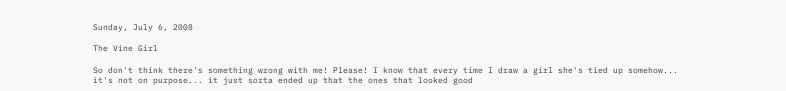Sunday, July 6, 2008

The Vine Girl

So don't think there's something wrong with me! Please! I know that every time I draw a girl she's tied up somehow... it's not on purpose... it just sorta ended up that the ones that looked good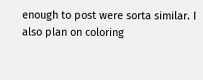enough to post were sorta similar. I also plan on coloring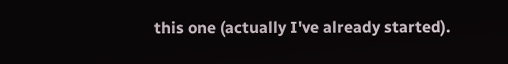this one (actually I've already started).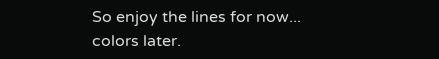So enjoy the lines for now... colors later.